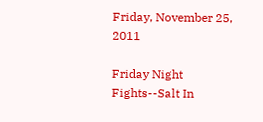Friday, November 25, 2011

Friday Night Fights--Salt In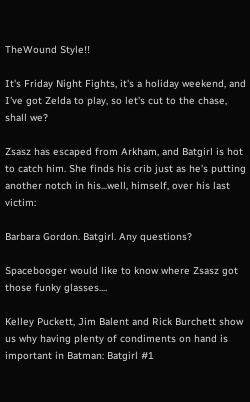TheWound Style!!

It's Friday Night Fights, it's a holiday weekend, and I've got Zelda to play, so let's cut to the chase, shall we?

Zsasz has escaped from Arkham, and Batgirl is hot to catch him. She finds his crib just as he's putting another notch in his...well, himself, over his last victim:

Barbara Gordon. Batgirl. Any questions?

Spacebooger would like to know where Zsasz got those funky glasses....

Kelley Puckett, Jim Balent and Rick Burchett show us why having plenty of condiments on hand is important in Batman: Batgirl #1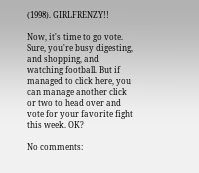(1998). GIRLFRENZY!!

Now, it's time to go vote. Sure, you're busy digesting, and shopping, and watching football. But if managed to click here, you can manage another click or two to head over and vote for your favorite fight this week. OK?

No comments: